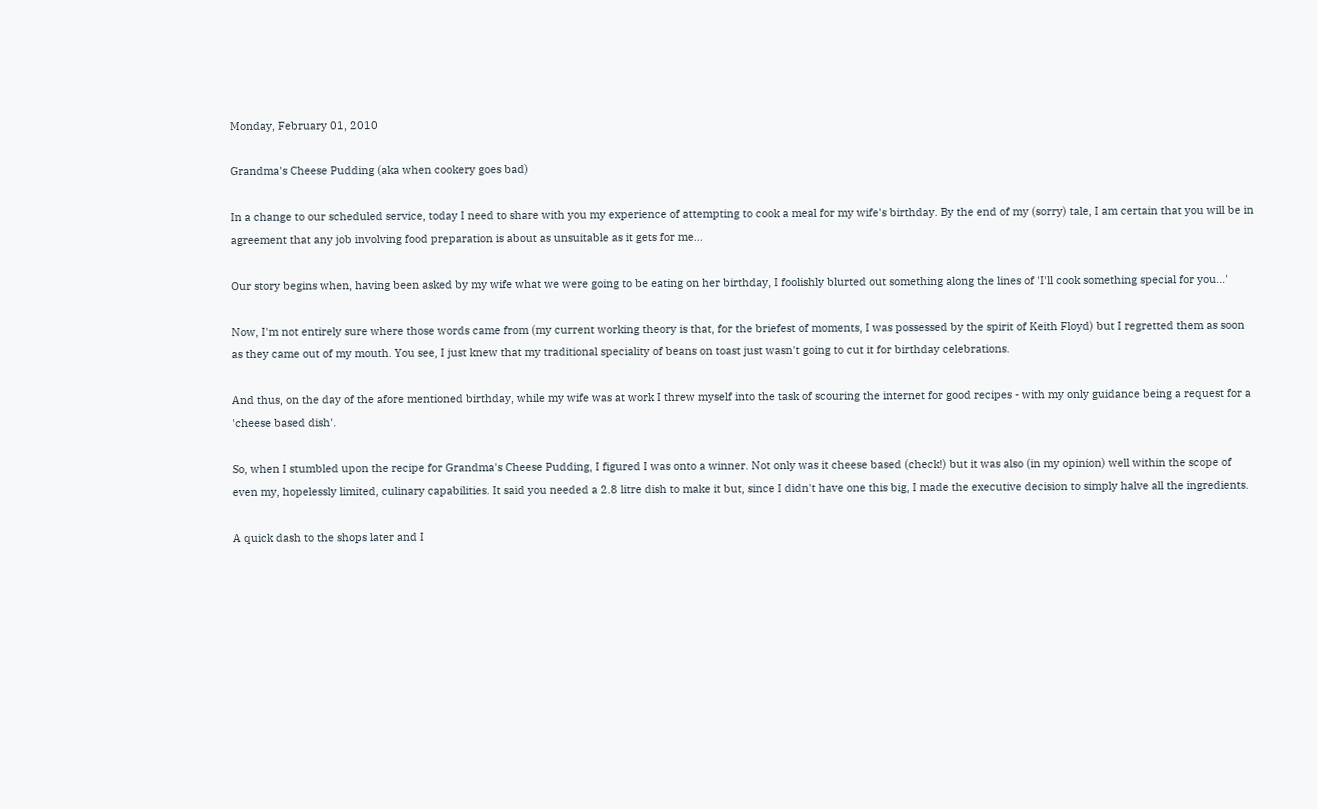Monday, February 01, 2010

Grandma's Cheese Pudding (aka when cookery goes bad)

In a change to our scheduled service, today I need to share with you my experience of attempting to cook a meal for my wife's birthday. By the end of my (sorry) tale, I am certain that you will be in agreement that any job involving food preparation is about as unsuitable as it gets for me...

Our story begins when, having been asked by my wife what we were going to be eating on her birthday, I foolishly blurted out something along the lines of 'I'll cook something special for you...'

Now, I'm not entirely sure where those words came from (my current working theory is that, for the briefest of moments, I was possessed by the spirit of Keith Floyd) but I regretted them as soon as they came out of my mouth. You see, I just knew that my traditional speciality of beans on toast just wasn't going to cut it for birthday celebrations.

And thus, on the day of the afore mentioned birthday, while my wife was at work I threw myself into the task of scouring the internet for good recipes - with my only guidance being a request for a 'cheese based dish'.

So, when I stumbled upon the recipe for Grandma's Cheese Pudding, I figured I was onto a winner. Not only was it cheese based (check!) but it was also (in my opinion) well within the scope of even my, hopelessly limited, culinary capabilities. It said you needed a 2.8 litre dish to make it but, since I didn't have one this big, I made the executive decision to simply halve all the ingredients.

A quick dash to the shops later and I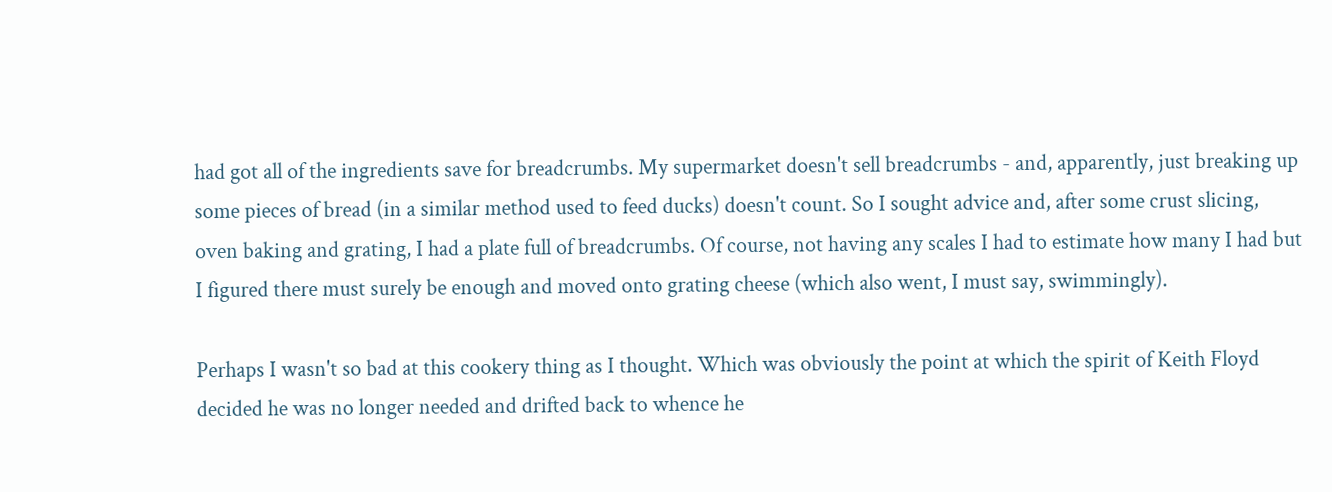had got all of the ingredients save for breadcrumbs. My supermarket doesn't sell breadcrumbs - and, apparently, just breaking up some pieces of bread (in a similar method used to feed ducks) doesn't count. So I sought advice and, after some crust slicing, oven baking and grating, I had a plate full of breadcrumbs. Of course, not having any scales I had to estimate how many I had but I figured there must surely be enough and moved onto grating cheese (which also went, I must say, swimmingly).

Perhaps I wasn't so bad at this cookery thing as I thought. Which was obviously the point at which the spirit of Keith Floyd decided he was no longer needed and drifted back to whence he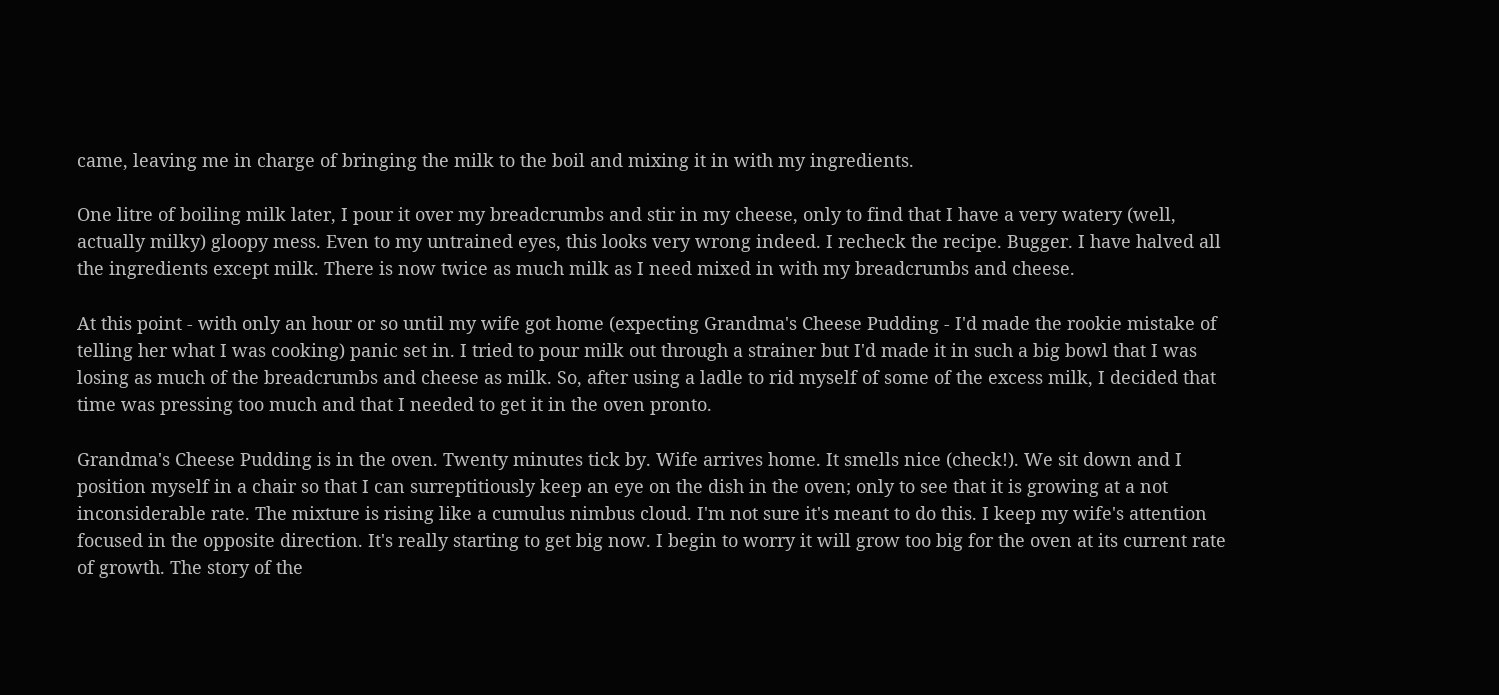came, leaving me in charge of bringing the milk to the boil and mixing it in with my ingredients.

One litre of boiling milk later, I pour it over my breadcrumbs and stir in my cheese, only to find that I have a very watery (well, actually milky) gloopy mess. Even to my untrained eyes, this looks very wrong indeed. I recheck the recipe. Bugger. I have halved all the ingredients except milk. There is now twice as much milk as I need mixed in with my breadcrumbs and cheese.

At this point - with only an hour or so until my wife got home (expecting Grandma's Cheese Pudding - I'd made the rookie mistake of telling her what I was cooking) panic set in. I tried to pour milk out through a strainer but I'd made it in such a big bowl that I was losing as much of the breadcrumbs and cheese as milk. So, after using a ladle to rid myself of some of the excess milk, I decided that time was pressing too much and that I needed to get it in the oven pronto.

Grandma's Cheese Pudding is in the oven. Twenty minutes tick by. Wife arrives home. It smells nice (check!). We sit down and I position myself in a chair so that I can surreptitiously keep an eye on the dish in the oven; only to see that it is growing at a not inconsiderable rate. The mixture is rising like a cumulus nimbus cloud. I'm not sure it's meant to do this. I keep my wife's attention focused in the opposite direction. It's really starting to get big now. I begin to worry it will grow too big for the oven at its current rate of growth. The story of the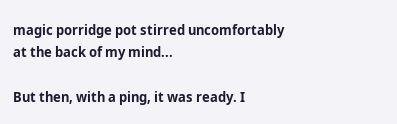magic porridge pot stirred uncomfortably at the back of my mind...

But then, with a ping, it was ready. I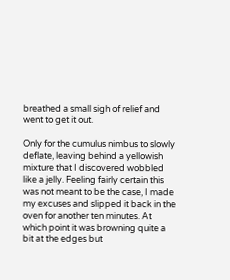breathed a small sigh of relief and went to get it out.

Only for the cumulus nimbus to slowly deflate, leaving behind a yellowish mixture that I discovered wobbled like a jelly. Feeling fairly certain this was not meant to be the case, I made my excuses and slipped it back in the oven for another ten minutes. At which point it was browning quite a bit at the edges but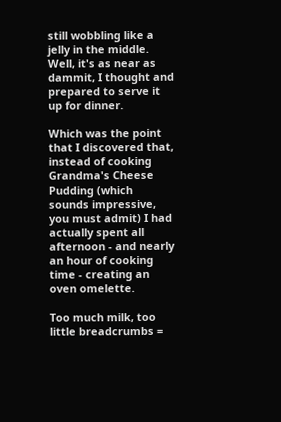still wobbling like a jelly in the middle. Well, it's as near as dammit, I thought and prepared to serve it up for dinner.

Which was the point that I discovered that, instead of cooking Grandma's Cheese Pudding (which sounds impressive, you must admit) I had actually spent all afternoon - and nearly an hour of cooking time - creating an oven omelette.

Too much milk, too little breadcrumbs =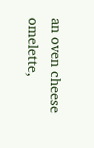an oven cheese omelette,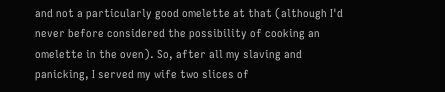and not a particularly good omelette at that (although I'd never before considered the possibility of cooking an omelette in the oven). So, after all my slaving and panicking, I served my wife two slices of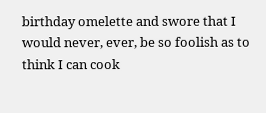birthday omelette and swore that I would never, ever, be so foolish as to think I can cook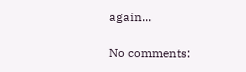again...

No comments: